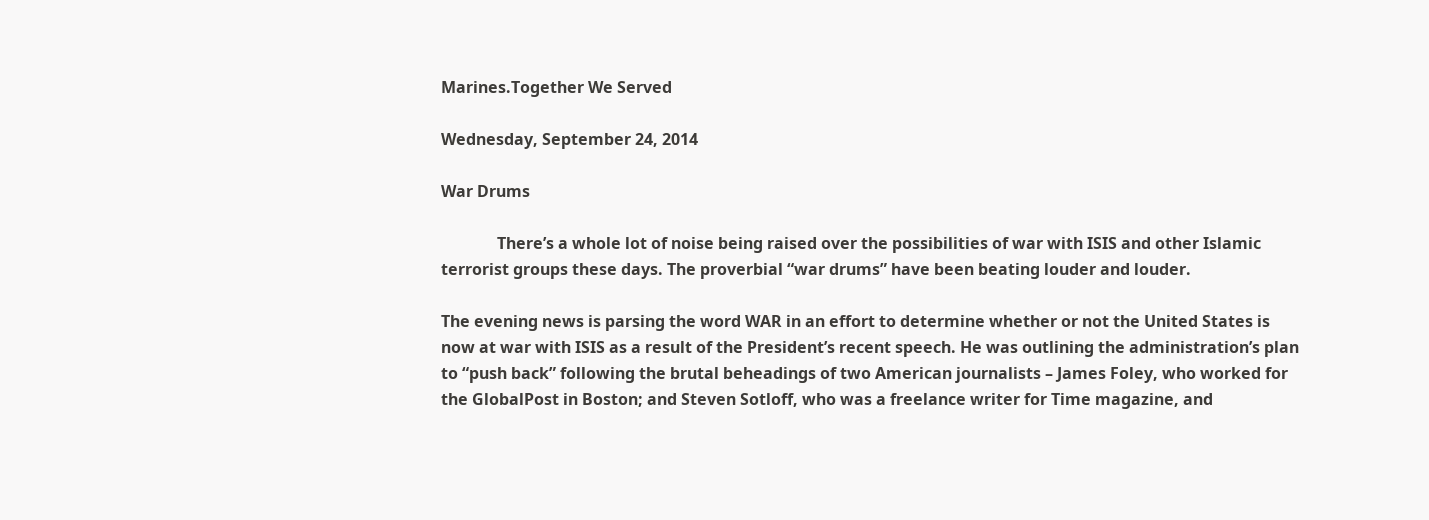Marines.Together We Served

Wednesday, September 24, 2014

War Drums

              There’s a whole lot of noise being raised over the possibilities of war with ISIS and other Islamic terrorist groups these days. The proverbial “war drums” have been beating louder and louder.

The evening news is parsing the word WAR in an effort to determine whether or not the United States is now at war with ISIS as a result of the President’s recent speech. He was outlining the administration’s plan to “push back” following the brutal beheadings of two American journalists – James Foley, who worked for the GlobalPost in Boston; and Steven Sotloff, who was a freelance writer for Time magazine, and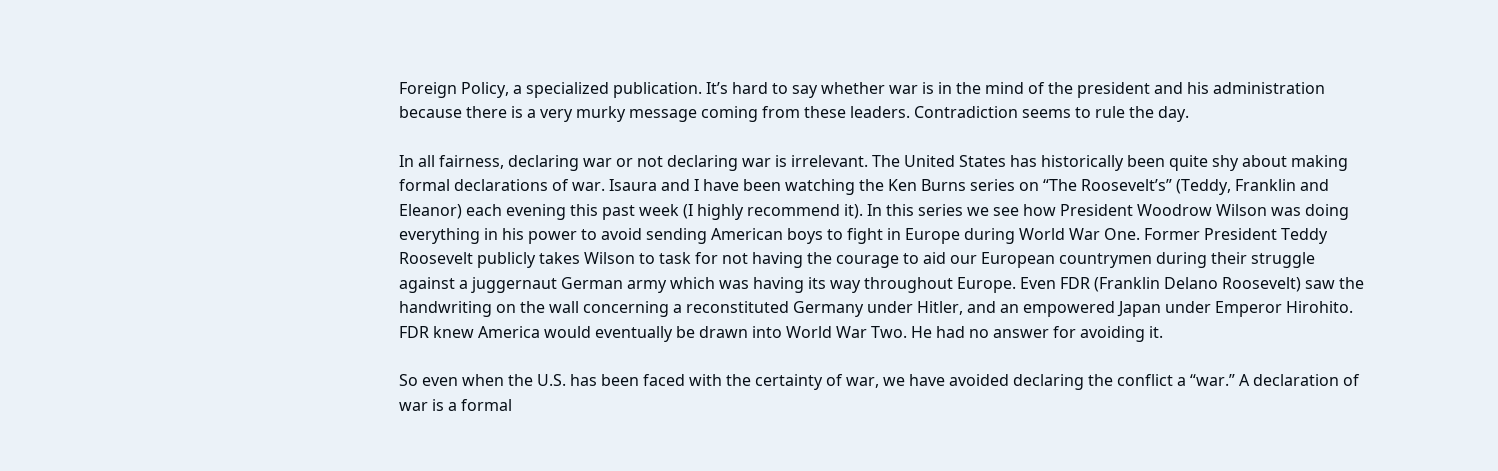Foreign Policy, a specialized publication. It’s hard to say whether war is in the mind of the president and his administration because there is a very murky message coming from these leaders. Contradiction seems to rule the day.

In all fairness, declaring war or not declaring war is irrelevant. The United States has historically been quite shy about making formal declarations of war. Isaura and I have been watching the Ken Burns series on “The Roosevelt’s” (Teddy, Franklin and Eleanor) each evening this past week (I highly recommend it). In this series we see how President Woodrow Wilson was doing everything in his power to avoid sending American boys to fight in Europe during World War One. Former President Teddy Roosevelt publicly takes Wilson to task for not having the courage to aid our European countrymen during their struggle against a juggernaut German army which was having its way throughout Europe. Even FDR (Franklin Delano Roosevelt) saw the handwriting on the wall concerning a reconstituted Germany under Hitler, and an empowered Japan under Emperor Hirohito. FDR knew America would eventually be drawn into World War Two. He had no answer for avoiding it.

So even when the U.S. has been faced with the certainty of war, we have avoided declaring the conflict a “war.” A declaration of war is a formal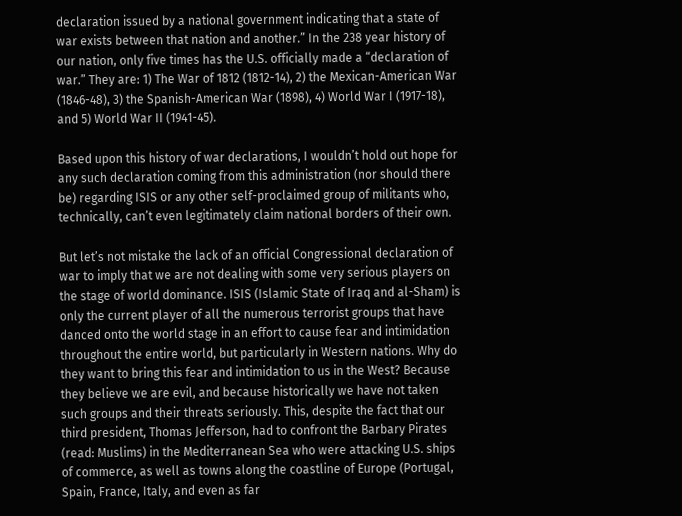declaration issued by a national government indicating that a state of war exists between that nation and another.” In the 238 year history of our nation, only five times has the U.S. officially made a “declaration of war.” They are: 1) The War of 1812 (1812-14), 2) the Mexican-American War (1846-48), 3) the Spanish-American War (1898), 4) World War I (1917-18), and 5) World War II (1941-45).

Based upon this history of war declarations, I wouldn’t hold out hope for any such declaration coming from this administration (nor should there be) regarding ISIS or any other self-proclaimed group of militants who, technically, can’t even legitimately claim national borders of their own.

But let’s not mistake the lack of an official Congressional declaration of war to imply that we are not dealing with some very serious players on the stage of world dominance. ISIS (Islamic State of Iraq and al-Sham) is only the current player of all the numerous terrorist groups that have danced onto the world stage in an effort to cause fear and intimidation throughout the entire world, but particularly in Western nations. Why do they want to bring this fear and intimidation to us in the West? Because they believe we are evil, and because historically we have not taken such groups and their threats seriously. This, despite the fact that our third president, Thomas Jefferson, had to confront the Barbary Pirates (read: Muslims) in the Mediterranean Sea who were attacking U.S. ships of commerce, as well as towns along the coastline of Europe (Portugal, Spain, France, Italy, and even as far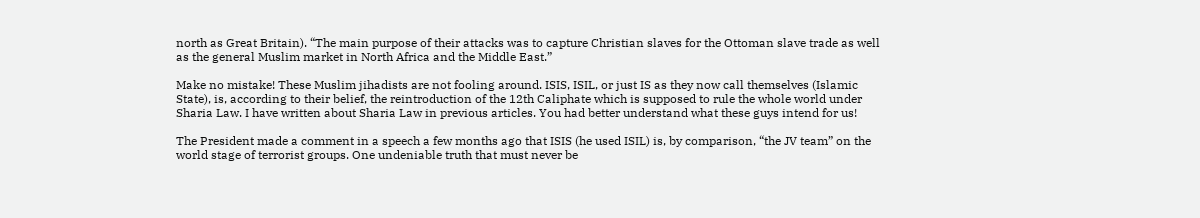north as Great Britain). “The main purpose of their attacks was to capture Christian slaves for the Ottoman slave trade as well as the general Muslim market in North Africa and the Middle East.”

Make no mistake! These Muslim jihadists are not fooling around. ISIS, ISIL, or just IS as they now call themselves (Islamic State), is, according to their belief, the reintroduction of the 12th Caliphate which is supposed to rule the whole world under Sharia Law. I have written about Sharia Law in previous articles. You had better understand what these guys intend for us!

The President made a comment in a speech a few months ago that ISIS (he used ISIL) is, by comparison, “the JV team” on the world stage of terrorist groups. One undeniable truth that must never be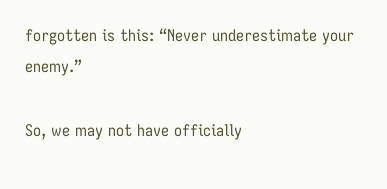forgotten is this: “Never underestimate your enemy.”

So, we may not have officially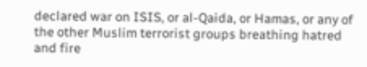declared war on ISIS, or al-Qaida, or Hamas, or any of the other Muslim terrorist groups breathing hatred and fire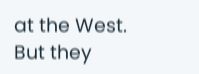at the West. But they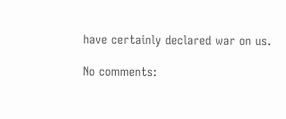have certainly declared war on us.

No comments: